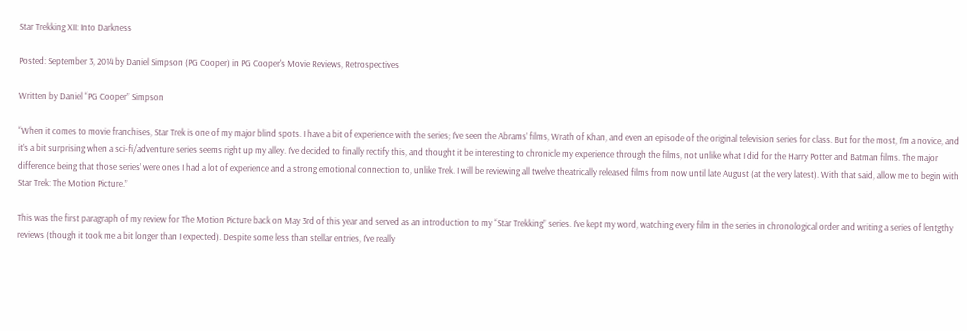Star Trekking XII: Into Darkness

Posted: September 3, 2014 by Daniel Simpson (PG Cooper) in PG Cooper's Movie Reviews, Retrospectives

Written by Daniel “PG Cooper” Simpson

“When it comes to movie franchises, Star Trek is one of my major blind spots. I have a bit of experience with the series; I’ve seen the Abrams’ films, Wrath of Khan, and even an episode of the original television series for class. But for the most, I’m a novice, and it’s a bit surprising when a sci-fi/adventure series seems right up my alley. I’ve decided to finally rectify this, and thought it be interesting to chronicle my experience through the films, not unlike what I did for the Harry Potter and Batman films. The major difference being that those series’ were ones I had a lot of experience and a strong emotional connection to, unlike Trek. I will be reviewing all twelve theatrically released films from now until late August (at the very latest). With that said, allow me to begin with Star Trek: The Motion Picture.”

This was the first paragraph of my review for The Motion Picture back on May 3rd of this year and served as an introduction to my “Star Trekking” series. I’ve kept my word, watching every film in the series in chronological order and writing a series of lentgthy reviews (though it took me a bit longer than I expected). Despite some less than stellar entries, I’ve really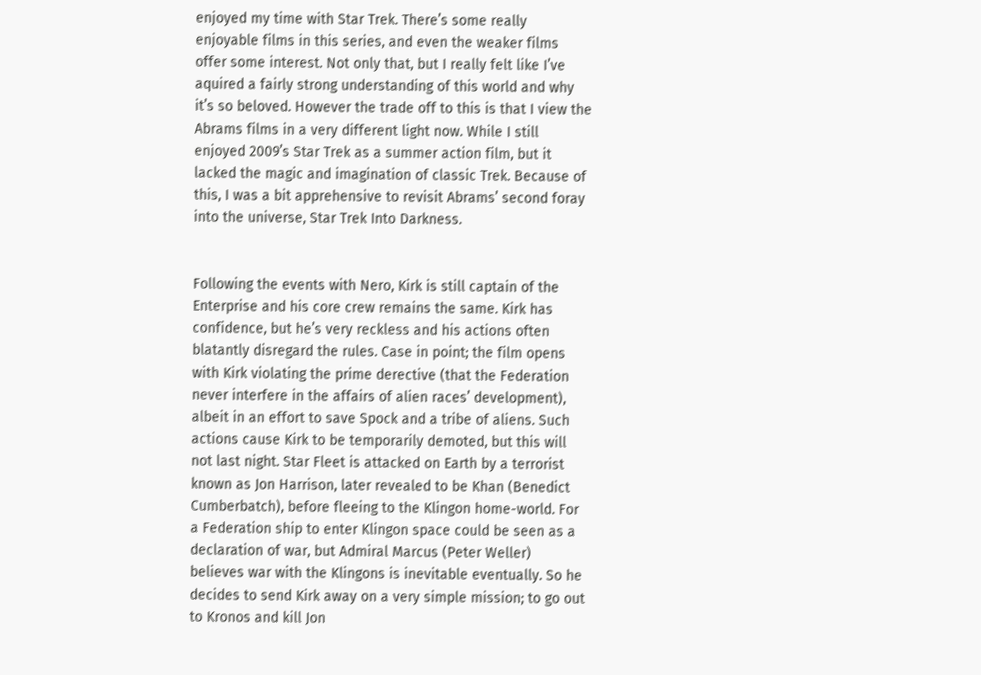enjoyed my time with Star Trek. There’s some really enjoyable films in this series, and even the weaker films offer some interest. Not only that, but I really felt like I’ve aquired a fairly strong understanding of this world and why it’s so beloved. However the trade off to this is that I view the Abrams films in a very different light now. While I still enjoyed 2009’s Star Trek as a summer action film, but it lacked the magic and imagination of classic Trek. Because of this, I was a bit apprehensive to revisit Abrams’ second foray into the universe, Star Trek Into Darkness.


Following the events with Nero, Kirk is still captain of the Enterprise and his core crew remains the same. Kirk has confidence, but he’s very reckless and his actions often blatantly disregard the rules. Case in point; the film opens with Kirk violating the prime derective (that the Federation never interfere in the affairs of alien races’ development), albeit in an effort to save Spock and a tribe of aliens. Such actions cause Kirk to be temporarily demoted, but this will not last night. Star Fleet is attacked on Earth by a terrorist known as Jon Harrison, later revealed to be Khan (Benedict Cumberbatch), before fleeing to the Klingon home-world. For a Federation ship to enter Klingon space could be seen as a declaration of war, but Admiral Marcus (Peter Weller) believes war with the Klingons is inevitable eventually. So he decides to send Kirk away on a very simple mission; to go out to Kronos and kill Jon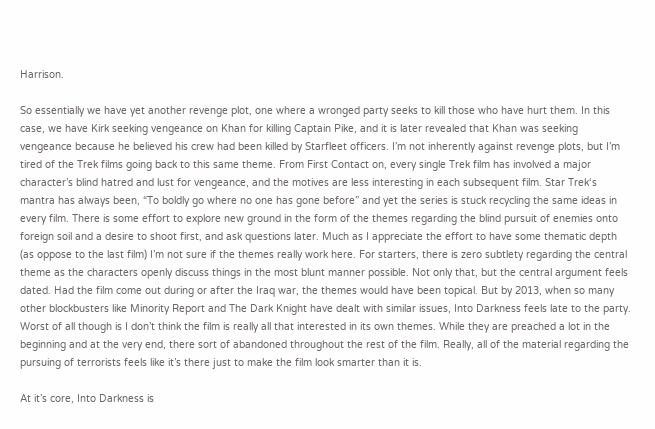Harrison.

So essentially we have yet another revenge plot, one where a wronged party seeks to kill those who have hurt them. In this case, we have Kirk seeking vengeance on Khan for killing Captain Pike, and it is later revealed that Khan was seeking vengeance because he believed his crew had been killed by Starfleet officers. I’m not inherently against revenge plots, but I’m tired of the Trek films going back to this same theme. From First Contact on, every single Trek film has involved a major character’s blind hatred and lust for vengeance, and the motives are less interesting in each subsequent film. Star Trek‘s mantra has always been, “To boldly go where no one has gone before” and yet the series is stuck recycling the same ideas in every film. There is some effort to explore new ground in the form of the themes regarding the blind pursuit of enemies onto foreign soil and a desire to shoot first, and ask questions later. Much as I appreciate the effort to have some thematic depth (as oppose to the last film) I’m not sure if the themes really work here. For starters, there is zero subtlety regarding the central theme as the characters openly discuss things in the most blunt manner possible. Not only that, but the central argument feels dated. Had the film come out during or after the Iraq war, the themes would have been topical. But by 2013, when so many other blockbusters like Minority Report and The Dark Knight have dealt with similar issues, Into Darkness feels late to the party. Worst of all though is I don’t think the film is really all that interested in its own themes. While they are preached a lot in the beginning and at the very end, there sort of abandoned throughout the rest of the film. Really, all of the material regarding the pursuing of terrorists feels like it’s there just to make the film look smarter than it is.

At it’s core, Into Darkness is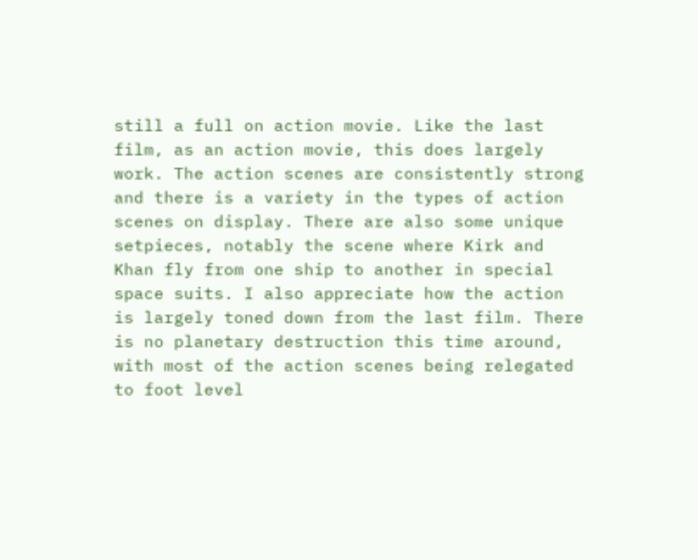still a full on action movie. Like the last film, as an action movie, this does largely work. The action scenes are consistently strong and there is a variety in the types of action scenes on display. There are also some unique setpieces, notably the scene where Kirk and Khan fly from one ship to another in special space suits. I also appreciate how the action is largely toned down from the last film. There is no planetary destruction this time around, with most of the action scenes being relegated to foot level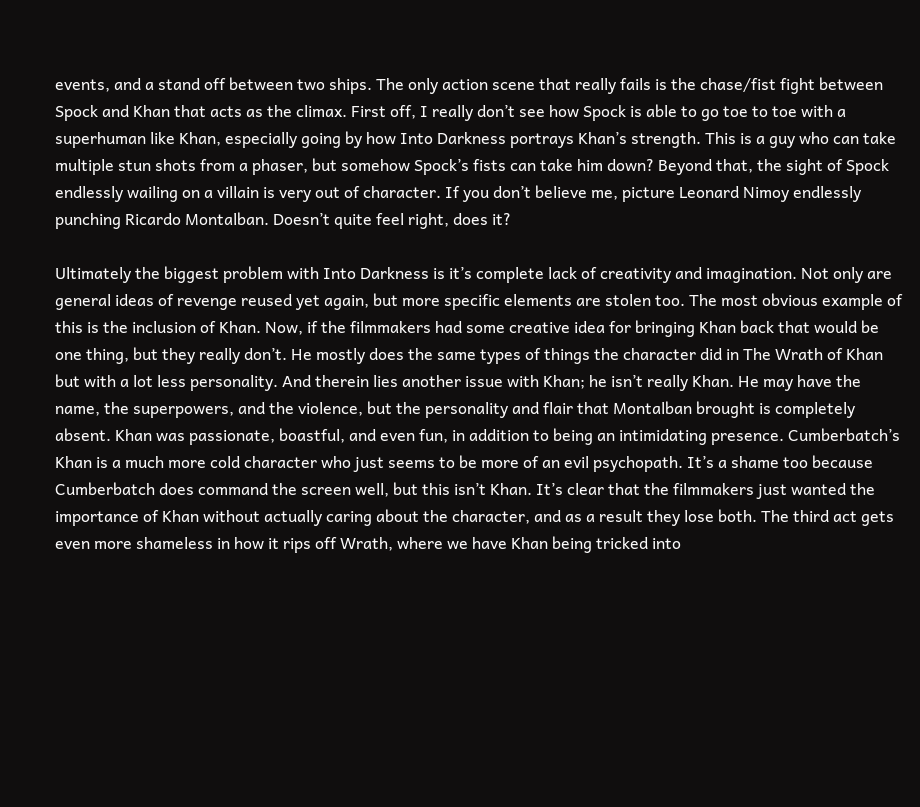events, and a stand off between two ships. The only action scene that really fails is the chase/fist fight between Spock and Khan that acts as the climax. First off, I really don’t see how Spock is able to go toe to toe with a superhuman like Khan, especially going by how Into Darkness portrays Khan’s strength. This is a guy who can take multiple stun shots from a phaser, but somehow Spock’s fists can take him down? Beyond that, the sight of Spock endlessly wailing on a villain is very out of character. If you don’t believe me, picture Leonard Nimoy endlessly punching Ricardo Montalban. Doesn’t quite feel right, does it?

Ultimately the biggest problem with Into Darkness is it’s complete lack of creativity and imagination. Not only are general ideas of revenge reused yet again, but more specific elements are stolen too. The most obvious example of this is the inclusion of Khan. Now, if the filmmakers had some creative idea for bringing Khan back that would be one thing, but they really don’t. He mostly does the same types of things the character did in The Wrath of Khan but with a lot less personality. And therein lies another issue with Khan; he isn’t really Khan. He may have the name, the superpowers, and the violence, but the personality and flair that Montalban brought is completely absent. Khan was passionate, boastful, and even fun, in addition to being an intimidating presence. Cumberbatch’s Khan is a much more cold character who just seems to be more of an evil psychopath. It’s a shame too because Cumberbatch does command the screen well, but this isn’t Khan. It’s clear that the filmmakers just wanted the importance of Khan without actually caring about the character, and as a result they lose both. The third act gets even more shameless in how it rips off Wrath, where we have Khan being tricked into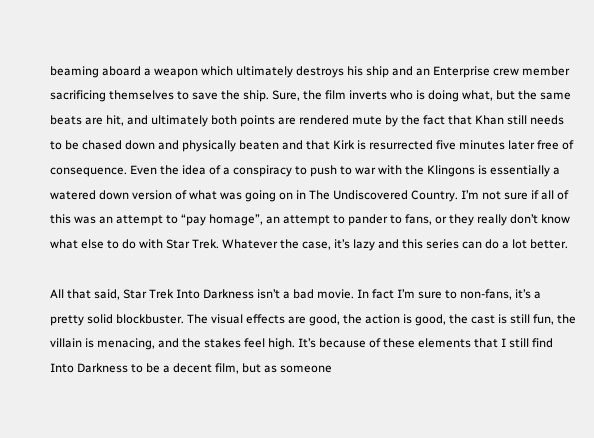beaming aboard a weapon which ultimately destroys his ship and an Enterprise crew member sacrificing themselves to save the ship. Sure, the film inverts who is doing what, but the same beats are hit, and ultimately both points are rendered mute by the fact that Khan still needs to be chased down and physically beaten and that Kirk is resurrected five minutes later free of consequence. Even the idea of a conspiracy to push to war with the Klingons is essentially a watered down version of what was going on in The Undiscovered Country. I’m not sure if all of this was an attempt to “pay homage”, an attempt to pander to fans, or they really don’t know what else to do with Star Trek. Whatever the case, it’s lazy and this series can do a lot better.

All that said, Star Trek Into Darkness isn’t a bad movie. In fact I’m sure to non-fans, it’s a pretty solid blockbuster. The visual effects are good, the action is good, the cast is still fun, the villain is menacing, and the stakes feel high. It’s because of these elements that I still find Into Darkness to be a decent film, but as someone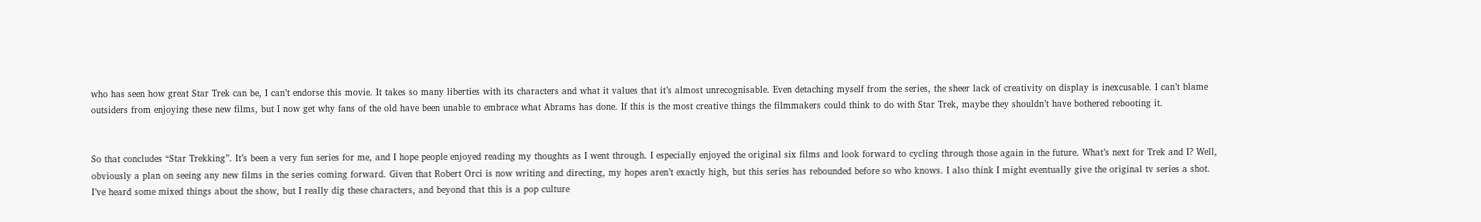who has seen how great Star Trek can be, I can’t endorse this movie. It takes so many liberties with its characters and what it values that it’s almost unrecognisable. Even detaching myself from the series, the sheer lack of creativity on display is inexcusable. I can’t blame outsiders from enjoying these new films, but I now get why fans of the old have been unable to embrace what Abrams has done. If this is the most creative things the filmmakers could think to do with Star Trek, maybe they shouldn’t have bothered rebooting it.


So that concludes “Star Trekking”. It’s been a very fun series for me, and I hope people enjoyed reading my thoughts as I went through. I especially enjoyed the original six films and look forward to cycling through those again in the future. What’s next for Trek and I? Well, obviously a plan on seeing any new films in the series coming forward. Given that Robert Orci is now writing and directing, my hopes aren’t exactly high, but this series has rebounded before so who knows. I also think I might eventually give the original tv series a shot. I’ve heard some mixed things about the show, but I really dig these characters, and beyond that this is a pop culture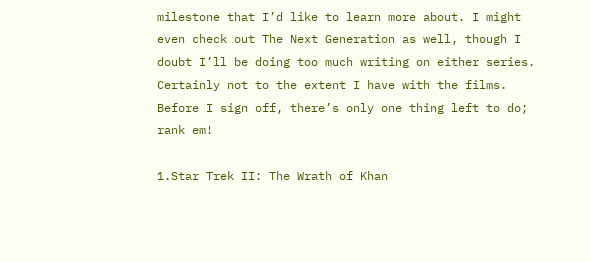milestone that I’d like to learn more about. I might even check out The Next Generation as well, though I doubt I’ll be doing too much writing on either series. Certainly not to the extent I have with the films. Before I sign off, there’s only one thing left to do; rank em!

1.Star Trek II: The Wrath of Khan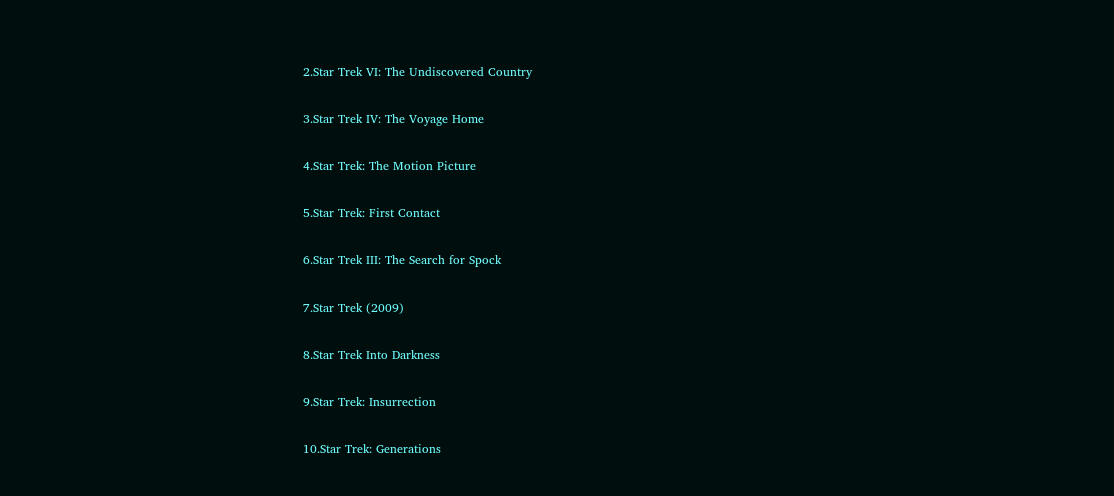2.Star Trek VI: The Undiscovered Country

3.Star Trek IV: The Voyage Home

4.Star Trek: The Motion Picture

5.Star Trek: First Contact

6.Star Trek III: The Search for Spock

7.Star Trek (2009)

8.Star Trek Into Darkness

9.Star Trek: Insurrection

10.Star Trek: Generations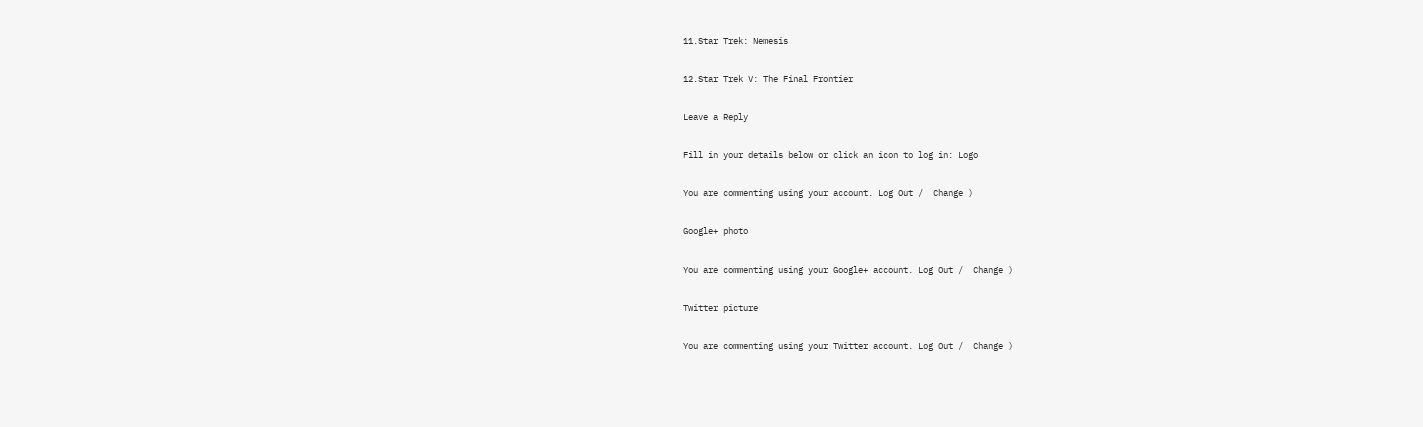11.Star Trek: Nemesis

12.Star Trek V: The Final Frontier

Leave a Reply

Fill in your details below or click an icon to log in: Logo

You are commenting using your account. Log Out /  Change )

Google+ photo

You are commenting using your Google+ account. Log Out /  Change )

Twitter picture

You are commenting using your Twitter account. Log Out /  Change )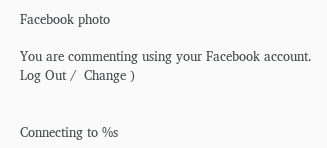Facebook photo

You are commenting using your Facebook account. Log Out /  Change )


Connecting to %s